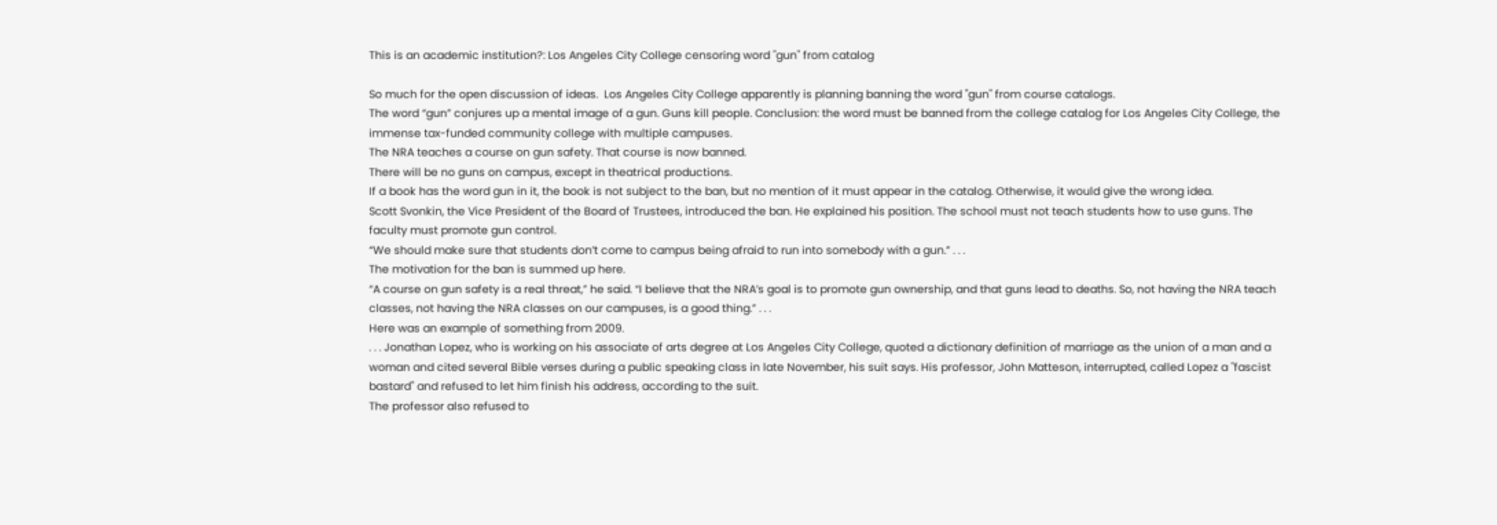This is an academic institution?: Los Angeles City College censoring word "gun" from catalog

So much for the open discussion of ideas.  Los Angeles City College apparently is planning banning the word "gun" from course catalogs.
The word “gun” conjures up a mental image of a gun. Guns kill people. Conclusion: the word must be banned from the college catalog for Los Angeles City College, the immense tax-funded community college with multiple campuses.
The NRA teaches a course on gun safety. That course is now banned.
There will be no guns on campus, except in theatrical productions.
If a book has the word gun in it, the book is not subject to the ban, but no mention of it must appear in the catalog. Otherwise, it would give the wrong idea.
Scott Svonkin, the Vice President of the Board of Trustees, introduced the ban. He explained his position. The school must not teach students how to use guns. The faculty must promote gun control.
“We should make sure that students don’t come to campus being afraid to run into somebody with a gun.” . . .
The motivation for the ban is summed up here.
“A course on gun safety is a real threat,” he said. “I believe that the NRA’s goal is to promote gun ownership, and that guns lead to deaths. So, not having the NRA teach classes, not having the NRA classes on our campuses, is a good thing.” . . .
Here was an example of something from 2009.
. . . Jonathan Lopez, who is working on his associate of arts degree at Los Angeles City College, quoted a dictionary definition of marriage as the union of a man and a woman and cited several Bible verses during a public speaking class in late November, his suit says. His professor, John Matteson, interrupted, called Lopez a "fascist bastard" and refused to let him finish his address, according to the suit.
The professor also refused to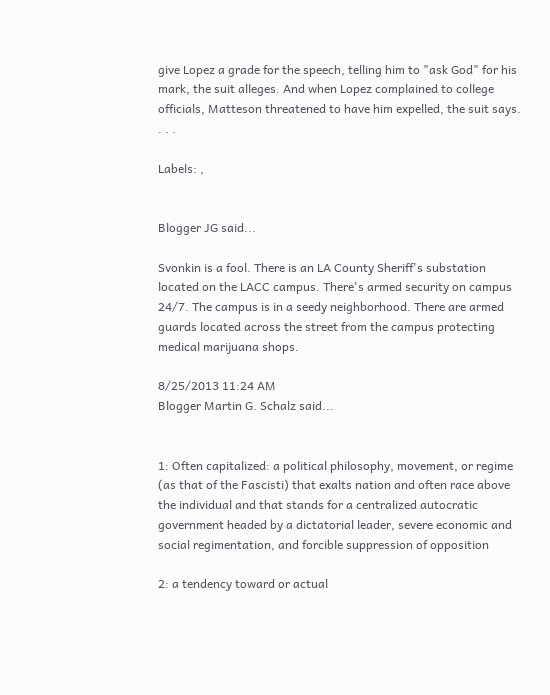give Lopez a grade for the speech, telling him to "ask God" for his mark, the suit alleges. And when Lopez complained to college officials, Matteson threatened to have him expelled, the suit says. . . .

Labels: ,


Blogger JG said...

Svonkin is a fool. There is an LA County Sheriff's substation located on the LACC campus. There's armed security on campus 24/7. The campus is in a seedy neighborhood. There are armed guards located across the street from the campus protecting medical marijuana shops.

8/25/2013 11:24 AM
Blogger Martin G. Schalz said...


1: Often capitalized: a political philosophy, movement, or regime (as that of the Fascisti) that exalts nation and often race above the individual and that stands for a centralized autocratic government headed by a dictatorial leader, severe economic and social regimentation, and forcible suppression of opposition

2: a tendency toward or actual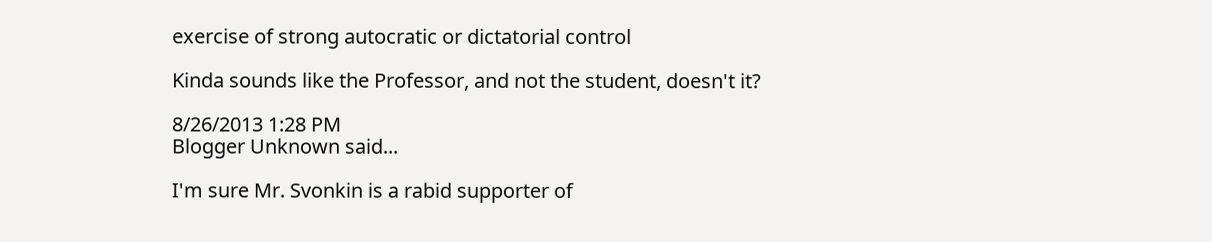exercise of strong autocratic or dictatorial control

Kinda sounds like the Professor, and not the student, doesn't it?

8/26/2013 1:28 PM
Blogger Unknown said...

I'm sure Mr. Svonkin is a rabid supporter of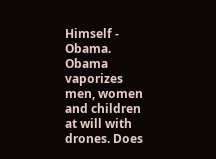Himself - Obama. Obama vaporizes men, women and children at will with drones. Does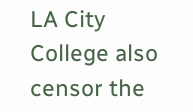LA City College also censor the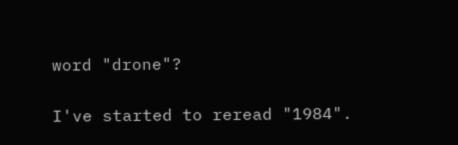word "drone"?

I've started to reread "1984".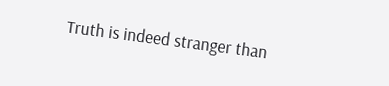Truth is indeed stranger than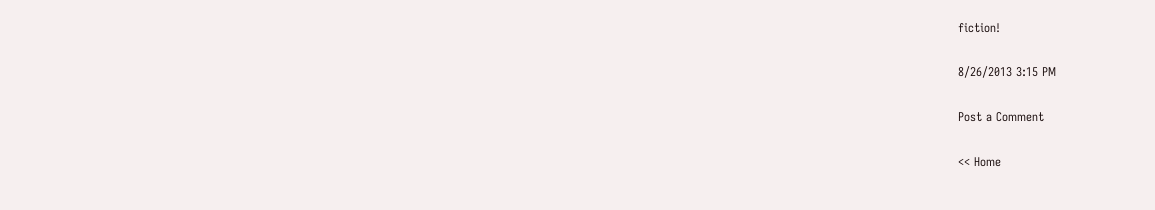fiction!

8/26/2013 3:15 PM

Post a Comment

<< Home